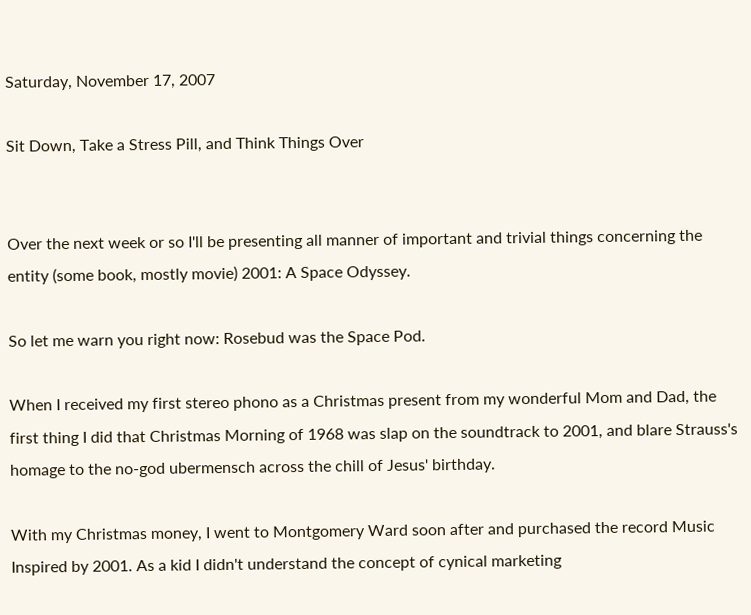Saturday, November 17, 2007

Sit Down, Take a Stress Pill, and Think Things Over


Over the next week or so I'll be presenting all manner of important and trivial things concerning the entity (some book, mostly movie) 2001: A Space Odyssey.

So let me warn you right now: Rosebud was the Space Pod.

When I received my first stereo phono as a Christmas present from my wonderful Mom and Dad, the first thing I did that Christmas Morning of 1968 was slap on the soundtrack to 2001, and blare Strauss's homage to the no-god ubermensch across the chill of Jesus' birthday.

With my Christmas money, I went to Montgomery Ward soon after and purchased the record Music Inspired by 2001. As a kid I didn't understand the concept of cynical marketing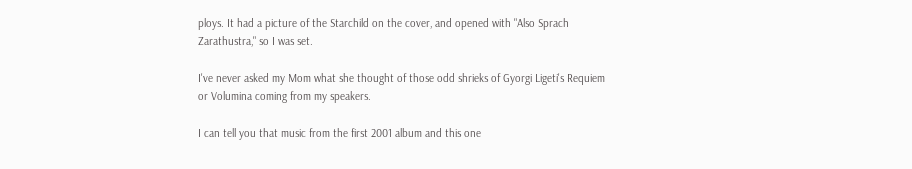ploys. It had a picture of the Starchild on the cover, and opened with "Also Sprach Zarathustra," so I was set.

I've never asked my Mom what she thought of those odd shrieks of Gyorgi Ligeti's Requiem or Volumina coming from my speakers.

I can tell you that music from the first 2001 album and this one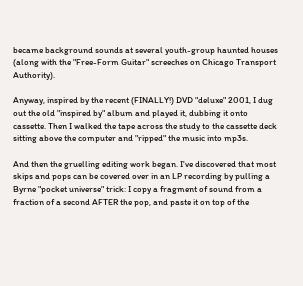became background sounds at several youth-group haunted houses (along with the "Free-Form Guitar" screeches on Chicago Transport Authority).

Anyway, inspired by the recent (FINALLY!) DVD "deluxe" 2001, I dug out the old "inspired by" album and played it, dubbing it onto cassette. Then I walked the tape across the study to the cassette deck sitting above the computer and "ripped" the music into mp3s.

And then the gruelling editing work began. I've discovered that most skips and pops can be covered over in an LP recording by pulling a Byrne "pocket universe" trick: I copy a fragment of sound from a fraction of a second AFTER the pop, and paste it on top of the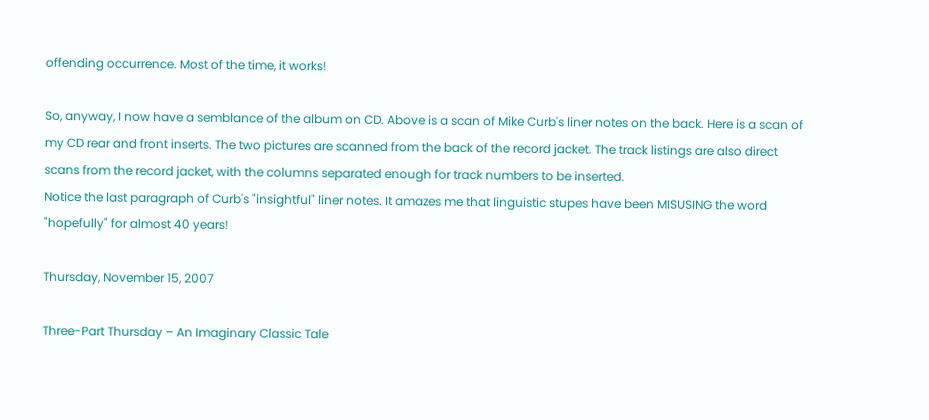offending occurrence. Most of the time, it works!

So, anyway, I now have a semblance of the album on CD. Above is a scan of Mike Curb's liner notes on the back. Here is a scan of my CD rear and front inserts. The two pictures are scanned from the back of the record jacket. The track listings are also direct scans from the record jacket, with the columns separated enough for track numbers to be inserted.
Notice the last paragraph of Curb's "insightful" liner notes. It amazes me that linguistic stupes have been MISUSING the word "hopefully" for almost 40 years!

Thursday, November 15, 2007

Three-Part Thursday – An Imaginary Classic Tale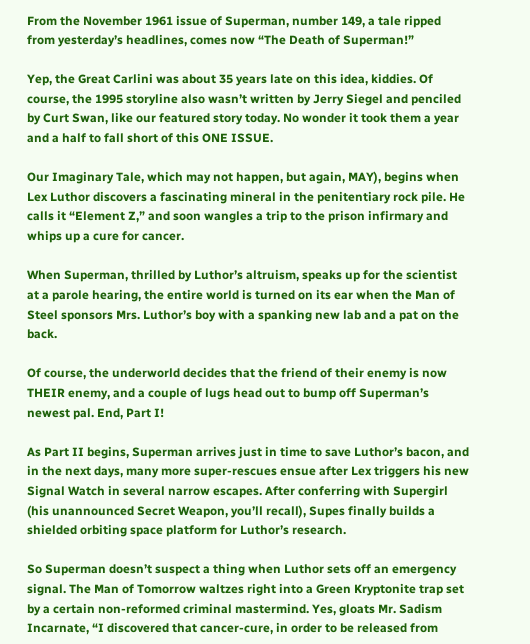From the November 1961 issue of Superman, number 149, a tale ripped from yesterday’s headlines, comes now “The Death of Superman!”

Yep, the Great Carlini was about 35 years late on this idea, kiddies. Of course, the 1995 storyline also wasn’t written by Jerry Siegel and penciled by Curt Swan, like our featured story today. No wonder it took them a year and a half to fall short of this ONE ISSUE.

Our Imaginary Tale, which may not happen, but again, MAY), begins when Lex Luthor discovers a fascinating mineral in the penitentiary rock pile. He calls it “Element Z,” and soon wangles a trip to the prison infirmary and whips up a cure for cancer.

When Superman, thrilled by Luthor’s altruism, speaks up for the scientist at a parole hearing, the entire world is turned on its ear when the Man of Steel sponsors Mrs. Luthor’s boy with a spanking new lab and a pat on the back.

Of course, the underworld decides that the friend of their enemy is now THEIR enemy, and a couple of lugs head out to bump off Superman’s newest pal. End, Part I!

As Part II begins, Superman arrives just in time to save Luthor’s bacon, and in the next days, many more super-rescues ensue after Lex triggers his new Signal Watch in several narrow escapes. After conferring with Supergirl (his unannounced Secret Weapon, you’ll recall), Supes finally builds a shielded orbiting space platform for Luthor’s research.

So Superman doesn’t suspect a thing when Luthor sets off an emergency signal. The Man of Tomorrow waltzes right into a Green Kryptonite trap set by a certain non-reformed criminal mastermind. Yes, gloats Mr. Sadism Incarnate, “I discovered that cancer-cure, in order to be released from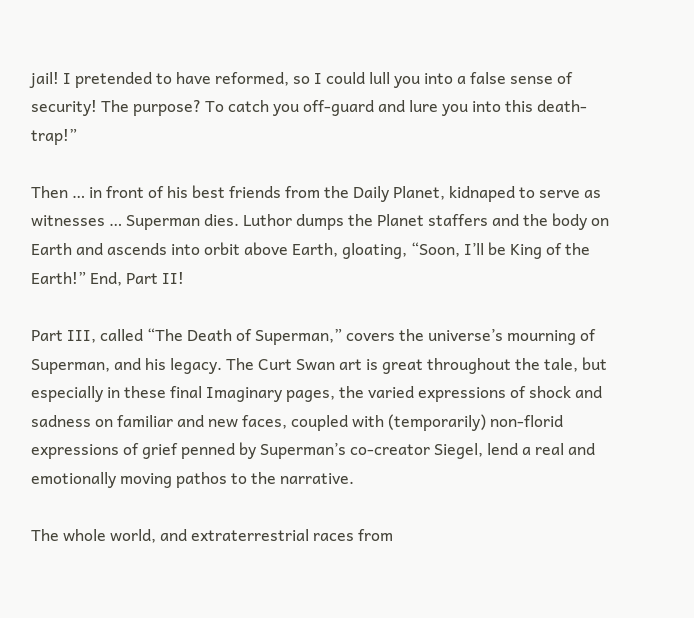jail! I pretended to have reformed, so I could lull you into a false sense of security! The purpose? To catch you off-guard and lure you into this death-trap!”

Then … in front of his best friends from the Daily Planet, kidnaped to serve as witnesses … Superman dies. Luthor dumps the Planet staffers and the body on Earth and ascends into orbit above Earth, gloating, “Soon, I’ll be King of the Earth!” End, Part II!

Part III, called “The Death of Superman,” covers the universe’s mourning of Superman, and his legacy. The Curt Swan art is great throughout the tale, but especially in these final Imaginary pages, the varied expressions of shock and sadness on familiar and new faces, coupled with (temporarily) non-florid expressions of grief penned by Superman’s co-creator Siegel, lend a real and emotionally moving pathos to the narrative.

The whole world, and extraterrestrial races from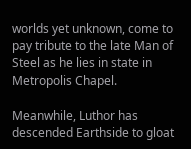worlds yet unknown, come to pay tribute to the late Man of Steel as he lies in state in Metropolis Chapel.

Meanwhile, Luthor has descended Earthside to gloat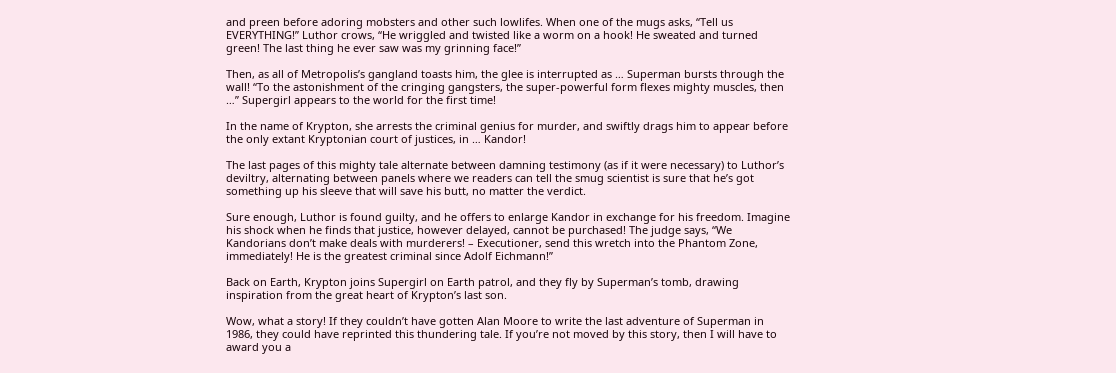and preen before adoring mobsters and other such lowlifes. When one of the mugs asks, “Tell us EVERYTHING!” Luthor crows, “He wriggled and twisted like a worm on a hook! He sweated and turned green! The last thing he ever saw was my grinning face!”

Then, as all of Metropolis’s gangland toasts him, the glee is interrupted as … Superman bursts through the wall! “To the astonishment of the cringing gangsters, the super-powerful form flexes mighty muscles, then …” Supergirl appears to the world for the first time!

In the name of Krypton, she arrests the criminal genius for murder, and swiftly drags him to appear before the only extant Kryptonian court of justices, in … Kandor!

The last pages of this mighty tale alternate between damning testimony (as if it were necessary) to Luthor’s deviltry, alternating between panels where we readers can tell the smug scientist is sure that he’s got something up his sleeve that will save his butt, no matter the verdict.

Sure enough, Luthor is found guilty, and he offers to enlarge Kandor in exchange for his freedom. Imagine his shock when he finds that justice, however delayed, cannot be purchased! The judge says, “We Kandorians don’t make deals with murderers! – Executioner, send this wretch into the Phantom Zone, immediately! He is the greatest criminal since Adolf Eichmann!”

Back on Earth, Krypton joins Supergirl on Earth patrol, and they fly by Superman’s tomb, drawing inspiration from the great heart of Krypton’s last son.

Wow, what a story! If they couldn’t have gotten Alan Moore to write the last adventure of Superman in 1986, they could have reprinted this thundering tale. If you’re not moved by this story, then I will have to award you a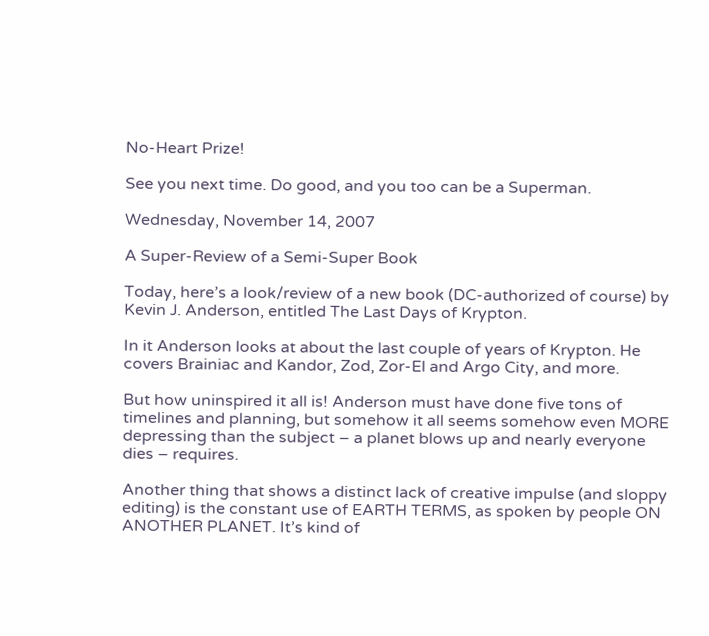No-Heart Prize!

See you next time. Do good, and you too can be a Superman.

Wednesday, November 14, 2007

A Super-Review of a Semi-Super Book

Today, here’s a look/review of a new book (DC-authorized of course) by Kevin J. Anderson, entitled The Last Days of Krypton.

In it Anderson looks at about the last couple of years of Krypton. He covers Brainiac and Kandor, Zod, Zor-El and Argo City, and more.

But how uninspired it all is! Anderson must have done five tons of timelines and planning, but somehow it all seems somehow even MORE depressing than the subject – a planet blows up and nearly everyone dies – requires.

Another thing that shows a distinct lack of creative impulse (and sloppy editing) is the constant use of EARTH TERMS, as spoken by people ON ANOTHER PLANET. It’s kind of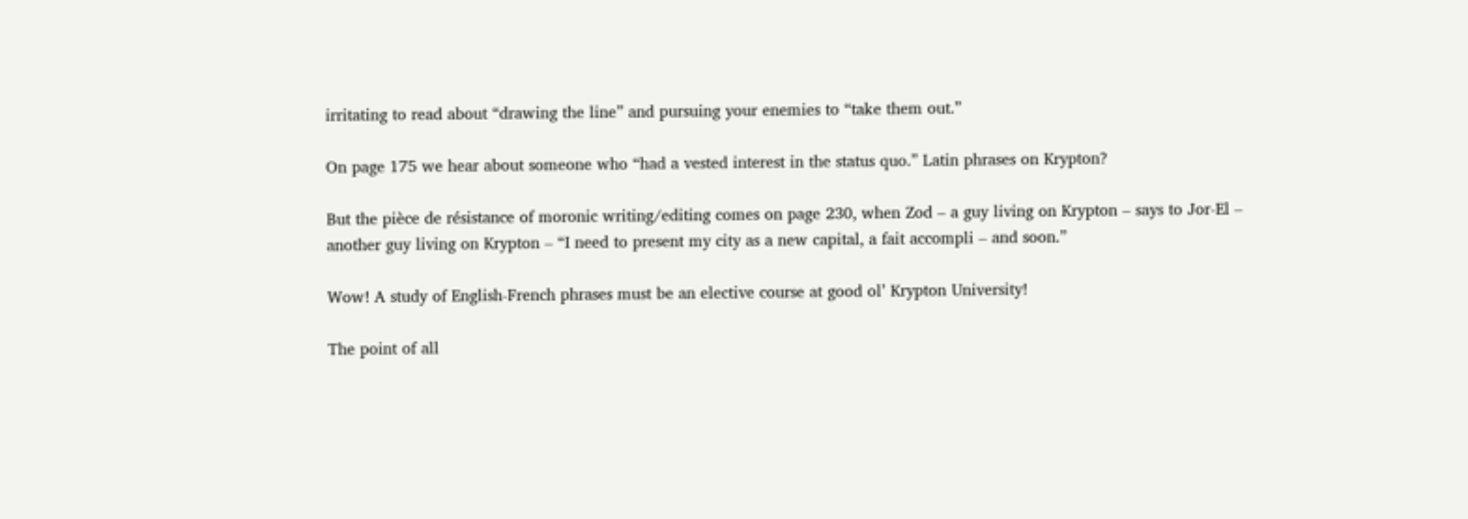irritating to read about “drawing the line” and pursuing your enemies to “take them out.”

On page 175 we hear about someone who “had a vested interest in the status quo.” Latin phrases on Krypton?

But the pièce de résistance of moronic writing/editing comes on page 230, when Zod – a guy living on Krypton – says to Jor-El – another guy living on Krypton – “I need to present my city as a new capital, a fait accompli – and soon.”

Wow! A study of English-French phrases must be an elective course at good ol’ Krypton University!

The point of all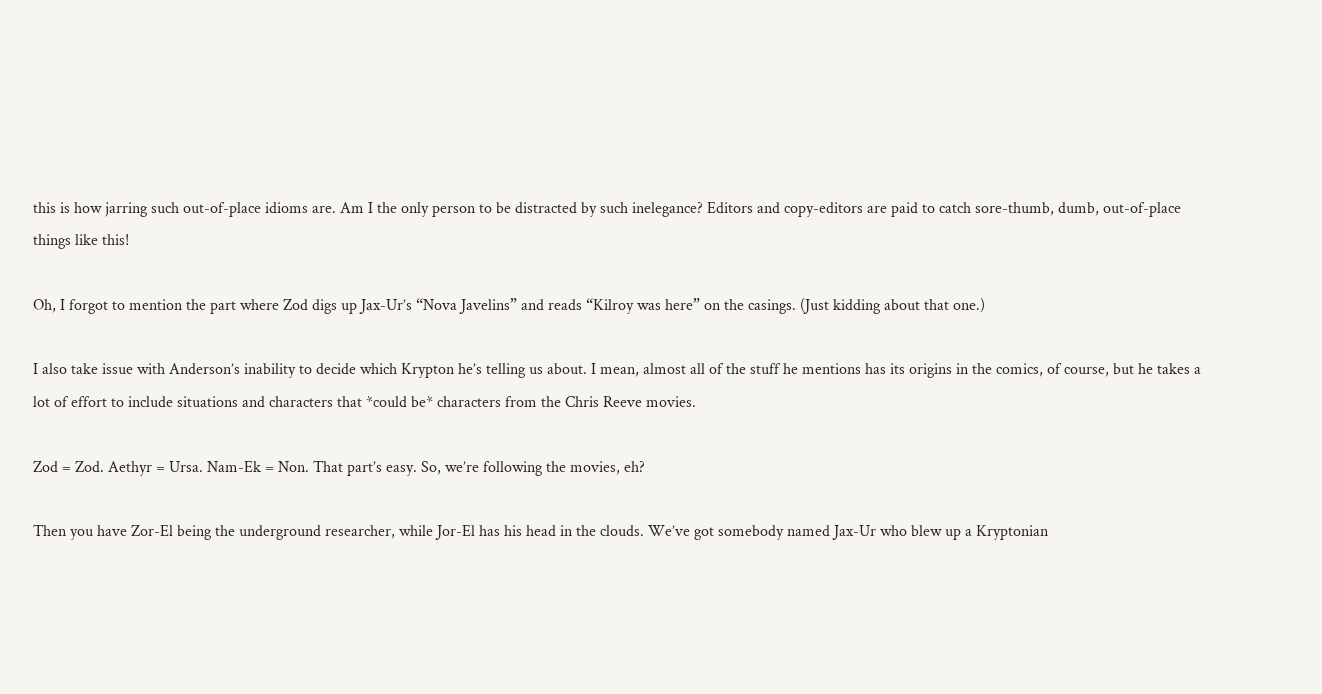this is how jarring such out-of-place idioms are. Am I the only person to be distracted by such inelegance? Editors and copy-editors are paid to catch sore-thumb, dumb, out-of-place things like this!

Oh, I forgot to mention the part where Zod digs up Jax-Ur’s “Nova Javelins” and reads “Kilroy was here” on the casings. (Just kidding about that one.)

I also take issue with Anderson’s inability to decide which Krypton he’s telling us about. I mean, almost all of the stuff he mentions has its origins in the comics, of course, but he takes a lot of effort to include situations and characters that *could be* characters from the Chris Reeve movies.

Zod = Zod. Aethyr = Ursa. Nam-Ek = Non. That part’s easy. So, we’re following the movies, eh?

Then you have Zor-El being the underground researcher, while Jor-El has his head in the clouds. We’ve got somebody named Jax-Ur who blew up a Kryptonian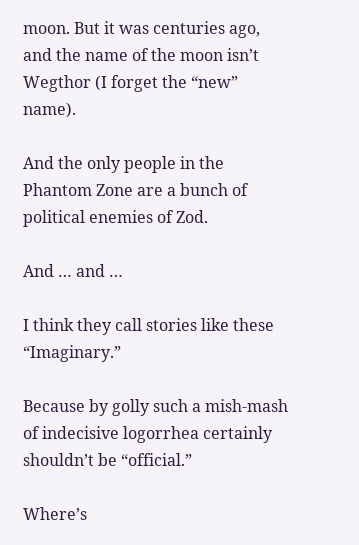moon. But it was centuries ago, and the name of the moon isn’t Wegthor (I forget the “new” name).

And the only people in the Phantom Zone are a bunch of political enemies of Zod.

And … and …

I think they call stories like these “Imaginary.”

Because by golly such a mish-mash of indecisive logorrhea certainly shouldn’t be “official.”

Where’s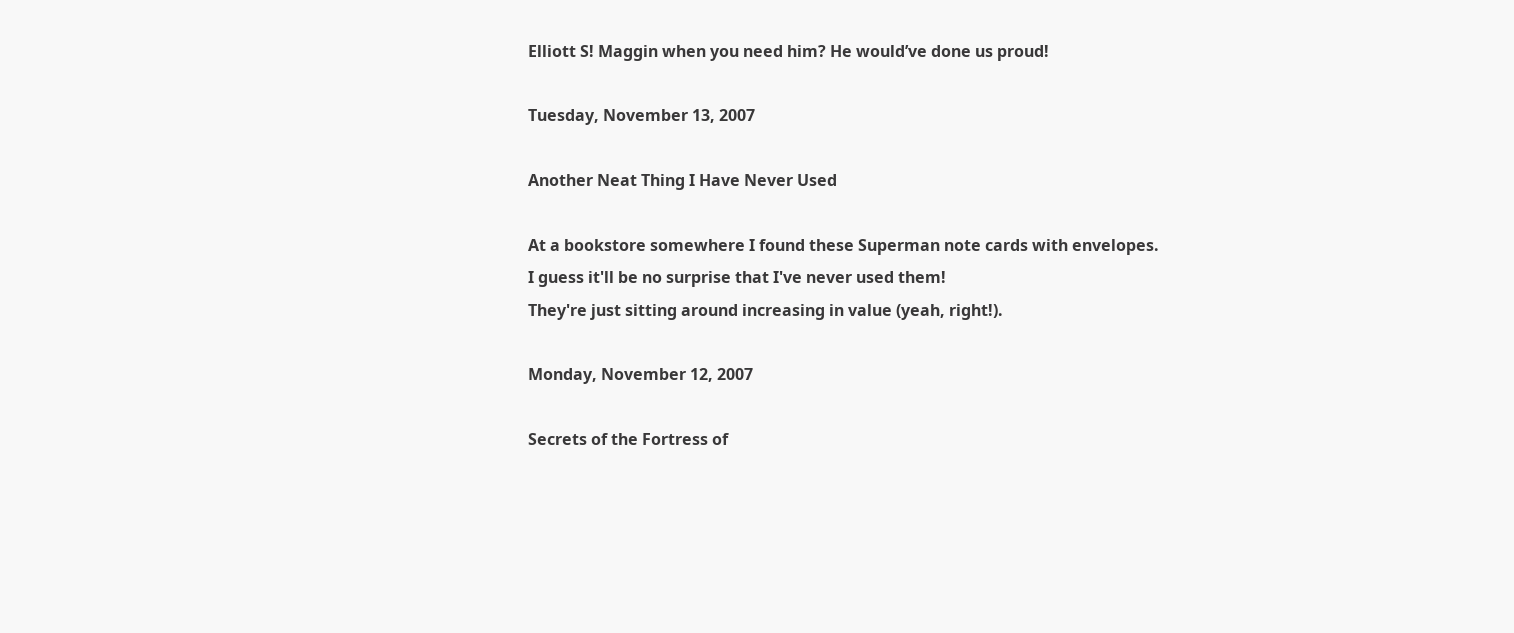Elliott S! Maggin when you need him? He would’ve done us proud!

Tuesday, November 13, 2007

Another Neat Thing I Have Never Used

At a bookstore somewhere I found these Superman note cards with envelopes.
I guess it'll be no surprise that I've never used them!
They're just sitting around increasing in value (yeah, right!).

Monday, November 12, 2007

Secrets of the Fortress of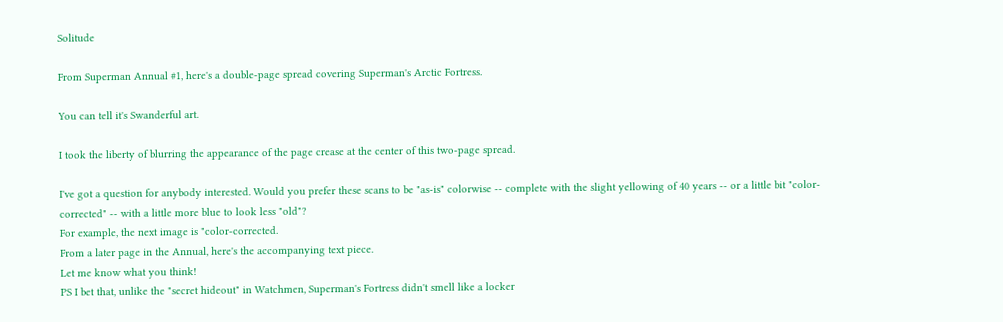Solitude

From Superman Annual #1, here's a double-page spread covering Superman's Arctic Fortress.

You can tell it's Swanderful art.

I took the liberty of blurring the appearance of the page crease at the center of this two-page spread.

I've got a question for anybody interested. Would you prefer these scans to be "as-is" colorwise -- complete with the slight yellowing of 40 years -- or a little bit "color-corrected" -- with a little more blue to look less "old"?
For example, the next image is "color-corrected.
From a later page in the Annual, here's the accompanying text piece.
Let me know what you think!
PS I bet that, unlike the "secret hideout" in Watchmen, Superman's Fortress didn't smell like a locker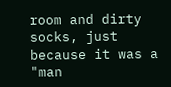room and dirty socks, just because it was a "man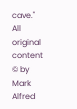cave."
All original content
© by Mark Alfred